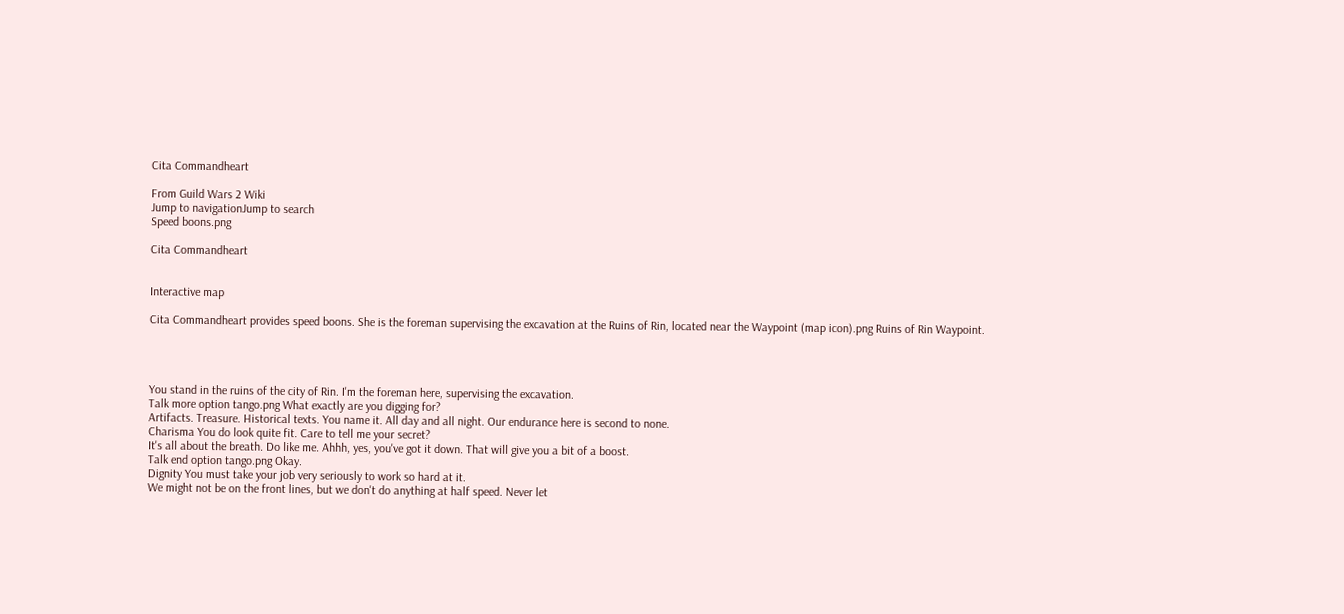Cita Commandheart

From Guild Wars 2 Wiki
Jump to navigationJump to search
Speed boons.png

Cita Commandheart


Interactive map

Cita Commandheart provides speed boons. She is the foreman supervising the excavation at the Ruins of Rin, located near the Waypoint (map icon).png Ruins of Rin Waypoint.




You stand in the ruins of the city of Rin. I'm the foreman here, supervising the excavation.
Talk more option tango.png What exactly are you digging for?
Artifacts. Treasure. Historical texts. You name it. All day and all night. Our endurance here is second to none.
Charisma You do look quite fit. Care to tell me your secret?
It's all about the breath. Do like me. Ahhh, yes, you've got it down. That will give you a bit of a boost.
Talk end option tango.png Okay.
Dignity You must take your job very seriously to work so hard at it.
We might not be on the front lines, but we don't do anything at half speed. Never let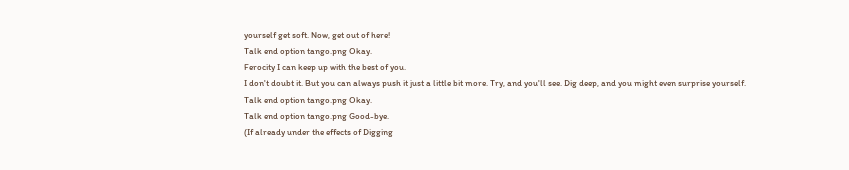yourself get soft. Now, get out of here!
Talk end option tango.png Okay.
Ferocity I can keep up with the best of you.
I don't doubt it. But you can always push it just a little bit more. Try, and you'll see. Dig deep, and you might even surprise yourself.
Talk end option tango.png Okay.
Talk end option tango.png Good-bye.
(If already under the effects of Digging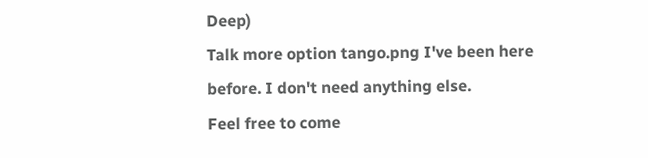Deep)
Talk more option tango.png I've been here before. I don't need anything else.
Feel free to come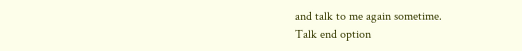and talk to me again sometime.
Talk end option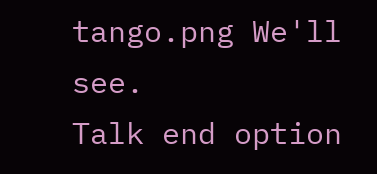tango.png We'll see.
Talk end option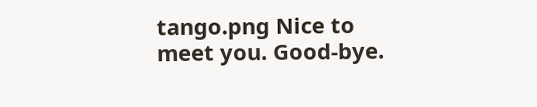tango.png Nice to meet you. Good-bye.